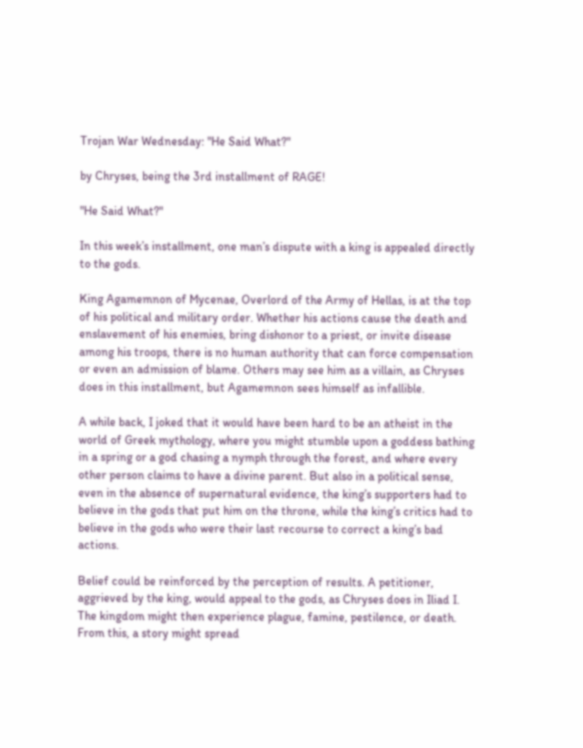Trojan War Wednesday: "He Said What?"

by Chryses, being the 3rd installment of RAGE!

"He Said What?"

In this week’s installment, one man’s dispute with a king is appealed directly to the gods.

King Agamemnon of Mycenae, Overlord of the Army of Hellas, is at the top of his political and military order. Whether his actions cause the death and enslavement of his enemies, bring dishonor to a priest, or invite disease among his troops, there is no human authority that can force compensation or even an admission of blame. Others may see him as a villain, as Chryses does in this installment, but Agamemnon sees himself as infallible.

A while back, I joked that it would have been hard to be an atheist in the world of Greek mythology, where you might stumble upon a goddess bathing in a spring or a god chasing a nymph through the forest, and where every other person claims to have a divine parent. But also in a political sense, even in the absence of supernatural evidence, the king’s supporters had to believe in the gods that put him on the throne, while the king’s critics had to believe in the gods who were their last recourse to correct a king’s bad actions.

Belief could be reinforced by the perception of results. A petitioner, aggrieved by the king, would appeal to the gods, as Chryses does in Iliad I. The kingdom might then experience plague, famine, pestilence, or death. From this, a story might spread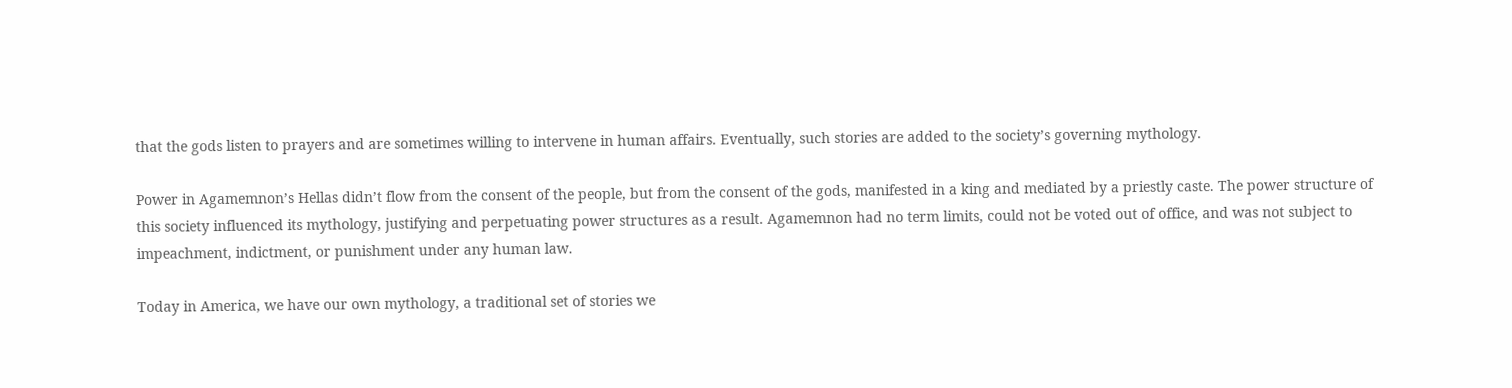that the gods listen to prayers and are sometimes willing to intervene in human affairs. Eventually, such stories are added to the society’s governing mythology.

Power in Agamemnon’s Hellas didn’t flow from the consent of the people, but from the consent of the gods, manifested in a king and mediated by a priestly caste. The power structure of this society influenced its mythology, justifying and perpetuating power structures as a result. Agamemnon had no term limits, could not be voted out of office, and was not subject to impeachment, indictment, or punishment under any human law.

Today in America, we have our own mythology, a traditional set of stories we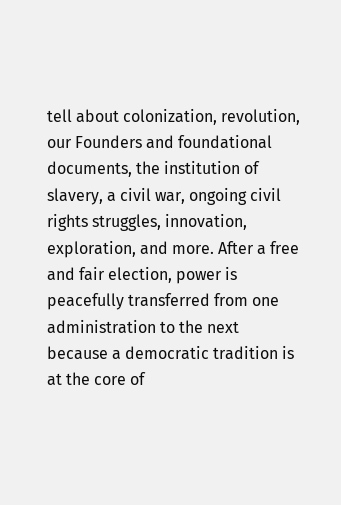tell about colonization, revolution, our Founders and foundational documents, the institution of slavery, a civil war, ongoing civil rights struggles, innovation, exploration, and more. After a free and fair election, power is peacefully transferred from one administration to the next because a democratic tradition is at the core of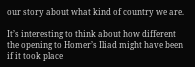our story about what kind of country we are.

It’s interesting to think about how different the opening to Homer’s Iliad might have been if it took place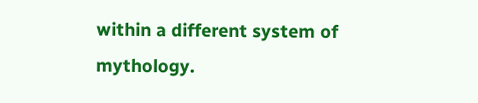within a different system of mythology.